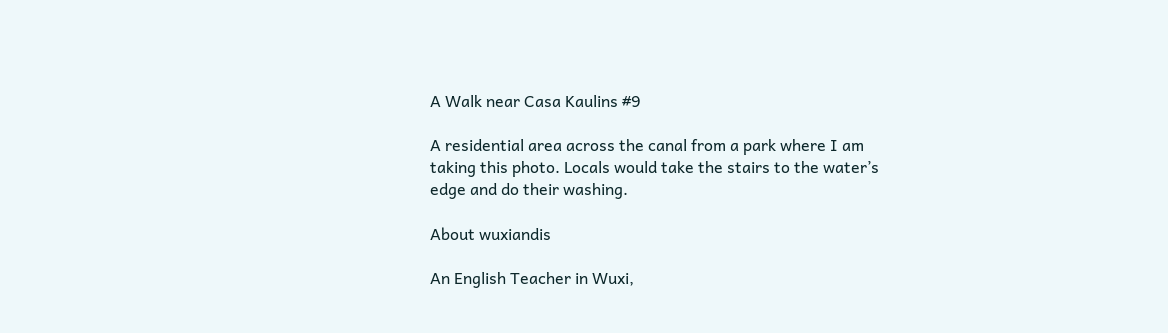A Walk near Casa Kaulins #9

A residential area across the canal from a park where I am taking this photo. Locals would take the stairs to the water’s edge and do their washing.

About wuxiandis

An English Teacher in Wuxi,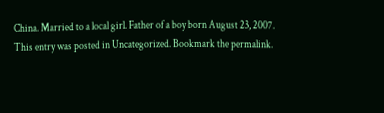China. Married to a local girl. Father of a boy born August 23, 2007.
This entry was posted in Uncategorized. Bookmark the permalink.